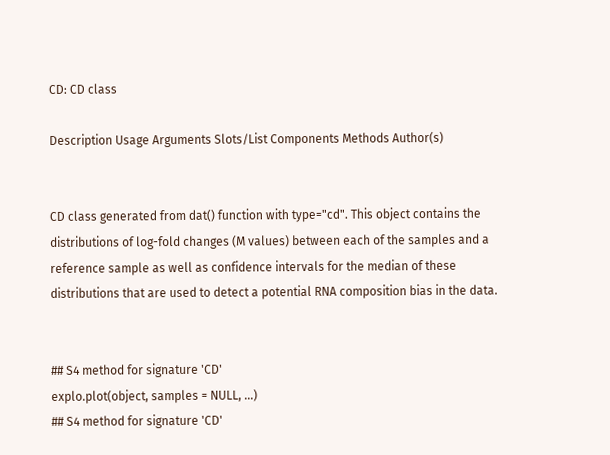CD: CD class

Description Usage Arguments Slots/List Components Methods Author(s)


CD class generated from dat() function with type="cd". This object contains the distributions of log-fold changes (M values) between each of the samples and a reference sample as well as confidence intervals for the median of these distributions that are used to detect a potential RNA composition bias in the data.


## S4 method for signature 'CD'
explo.plot(object, samples = NULL, ...)
## S4 method for signature 'CD'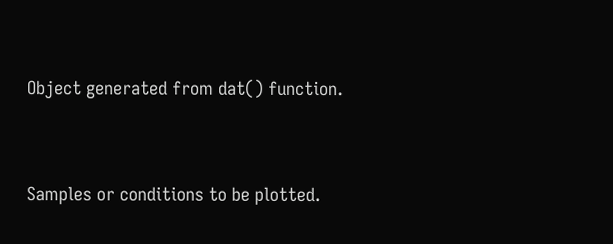Object generated from dat() function.


Samples or conditions to be plotted.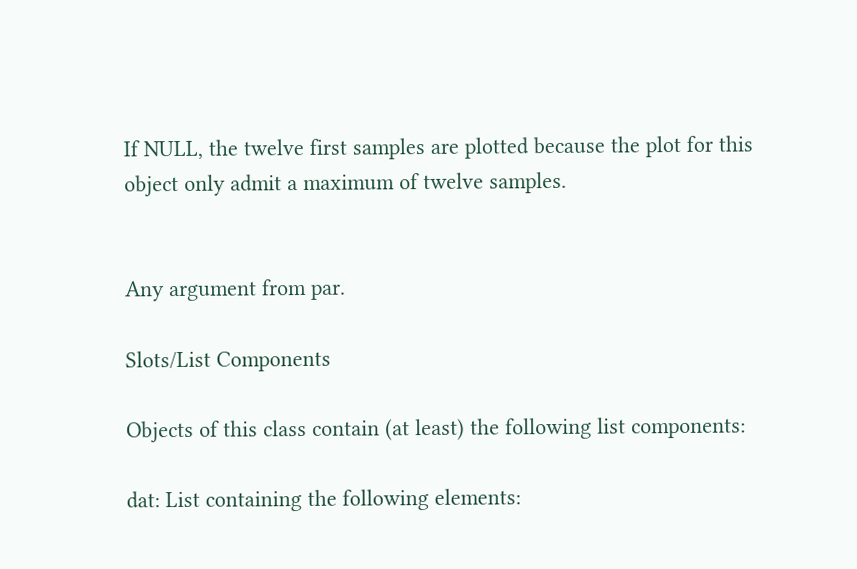If NULL, the twelve first samples are plotted because the plot for this object only admit a maximum of twelve samples.


Any argument from par.

Slots/List Components

Objects of this class contain (at least) the following list components:

dat: List containing the following elements: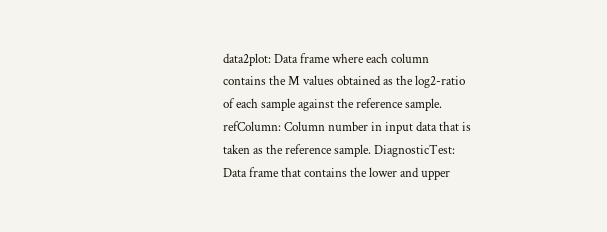data2plot: Data frame where each column contains the M values obtained as the log2-ratio of each sample against the reference sample. refColumn: Column number in input data that is taken as the reference sample. DiagnosticTest: Data frame that contains the lower and upper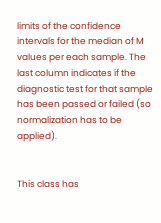limits of the confidence intervals for the median of M values per each sample. The last column indicates if the diagnostic test for that sample has been passed or failed (so normalization has to be applied).


This class has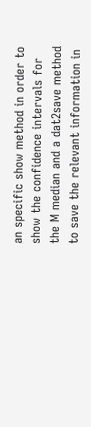an specific show method in order to show the confidence intervals for the M median and a dat2save method to save the relevant information in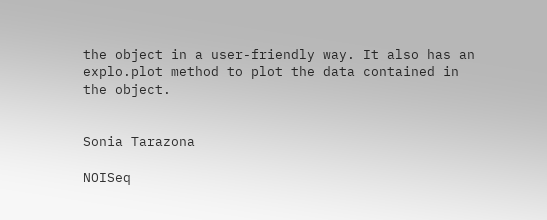the object in a user-friendly way. It also has an explo.plot method to plot the data contained in the object.


Sonia Tarazona

NOISeq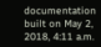documentation built on May 2, 2018, 4:11 a.m.